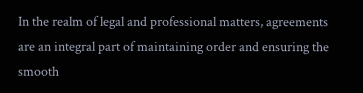In the realm of legal and professional matters, agreements are an integral part of maintaining order and ensuring the smooth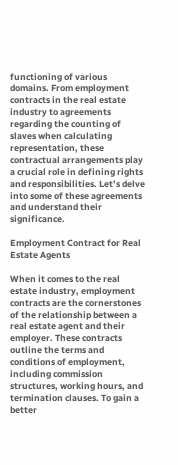functioning of various domains. From employment contracts in the real estate industry to agreements regarding the counting of slaves when calculating representation, these contractual arrangements play a crucial role in defining rights and responsibilities. Let’s delve into some of these agreements and understand their significance.

Employment Contract for Real Estate Agents

When it comes to the real estate industry, employment contracts are the cornerstones of the relationship between a real estate agent and their employer. These contracts outline the terms and conditions of employment, including commission structures, working hours, and termination clauses. To gain a better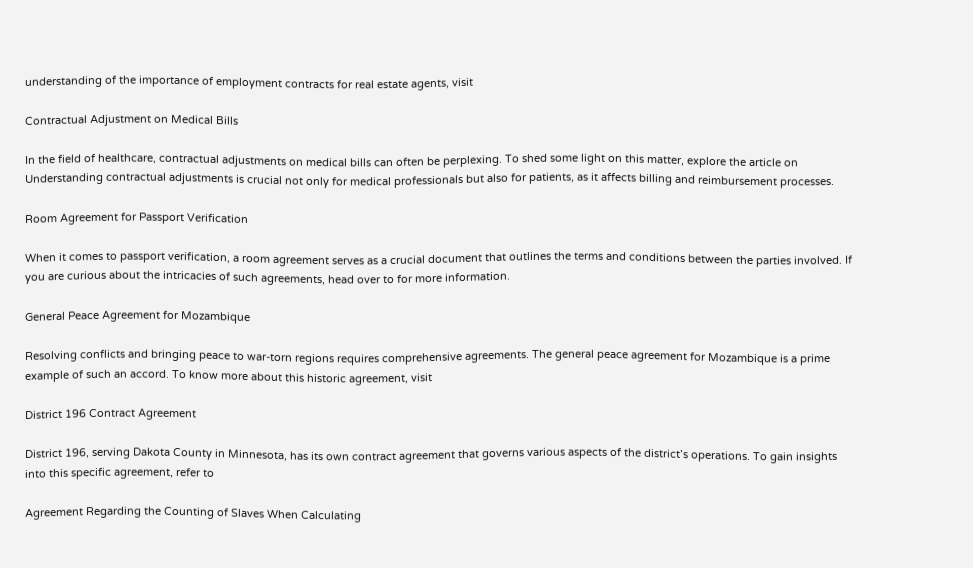understanding of the importance of employment contracts for real estate agents, visit

Contractual Adjustment on Medical Bills

In the field of healthcare, contractual adjustments on medical bills can often be perplexing. To shed some light on this matter, explore the article on Understanding contractual adjustments is crucial not only for medical professionals but also for patients, as it affects billing and reimbursement processes.

Room Agreement for Passport Verification

When it comes to passport verification, a room agreement serves as a crucial document that outlines the terms and conditions between the parties involved. If you are curious about the intricacies of such agreements, head over to for more information.

General Peace Agreement for Mozambique

Resolving conflicts and bringing peace to war-torn regions requires comprehensive agreements. The general peace agreement for Mozambique is a prime example of such an accord. To know more about this historic agreement, visit

District 196 Contract Agreement

District 196, serving Dakota County in Minnesota, has its own contract agreement that governs various aspects of the district’s operations. To gain insights into this specific agreement, refer to

Agreement Regarding the Counting of Slaves When Calculating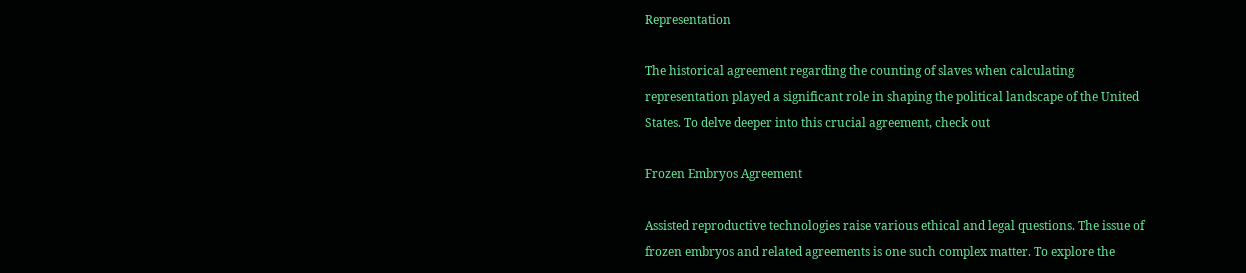Representation

The historical agreement regarding the counting of slaves when calculating representation played a significant role in shaping the political landscape of the United States. To delve deeper into this crucial agreement, check out

Frozen Embryos Agreement

Assisted reproductive technologies raise various ethical and legal questions. The issue of frozen embryos and related agreements is one such complex matter. To explore the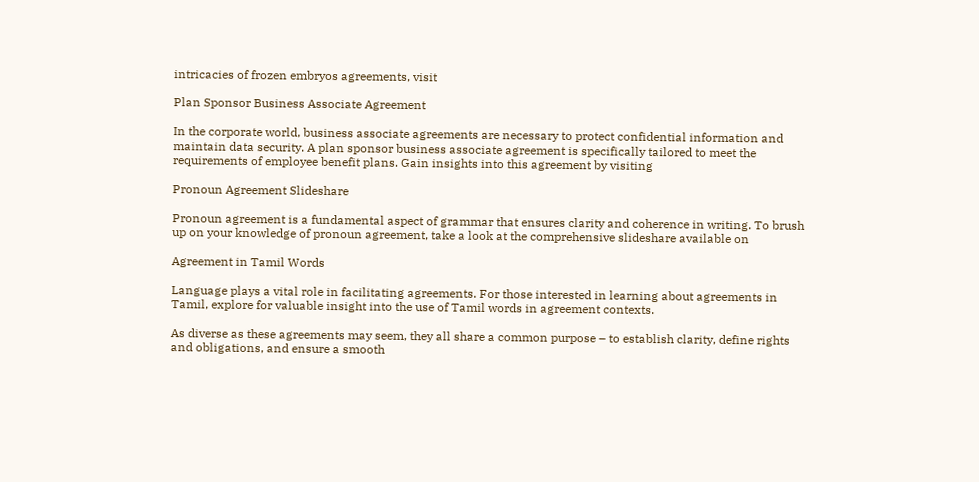intricacies of frozen embryos agreements, visit

Plan Sponsor Business Associate Agreement

In the corporate world, business associate agreements are necessary to protect confidential information and maintain data security. A plan sponsor business associate agreement is specifically tailored to meet the requirements of employee benefit plans. Gain insights into this agreement by visiting

Pronoun Agreement Slideshare

Pronoun agreement is a fundamental aspect of grammar that ensures clarity and coherence in writing. To brush up on your knowledge of pronoun agreement, take a look at the comprehensive slideshare available on

Agreement in Tamil Words

Language plays a vital role in facilitating agreements. For those interested in learning about agreements in Tamil, explore for valuable insight into the use of Tamil words in agreement contexts.

As diverse as these agreements may seem, they all share a common purpose – to establish clarity, define rights and obligations, and ensure a smooth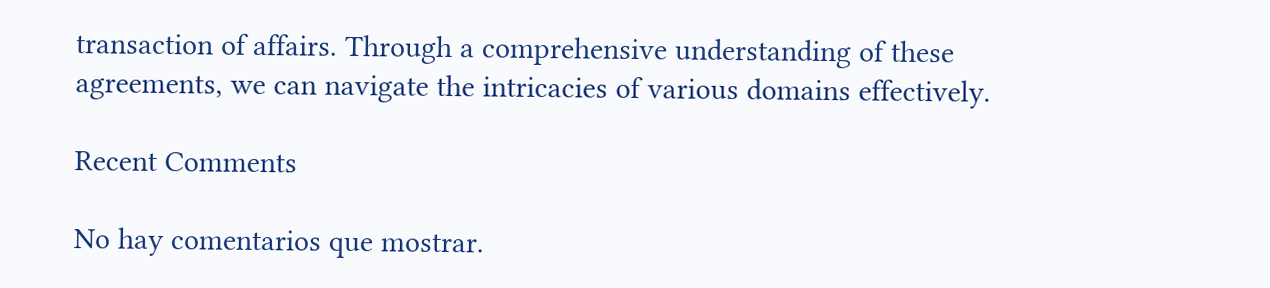transaction of affairs. Through a comprehensive understanding of these agreements, we can navigate the intricacies of various domains effectively.

Recent Comments

No hay comentarios que mostrar.